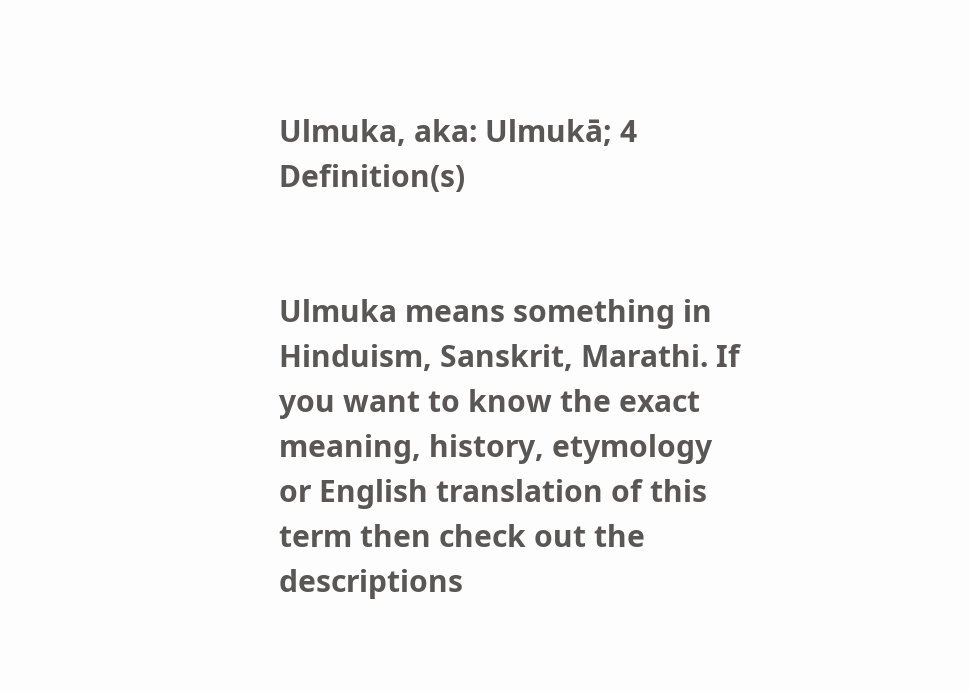Ulmuka, aka: Ulmukā; 4 Definition(s)


Ulmuka means something in Hinduism, Sanskrit, Marathi. If you want to know the exact meaning, history, etymology or English translation of this term then check out the descriptions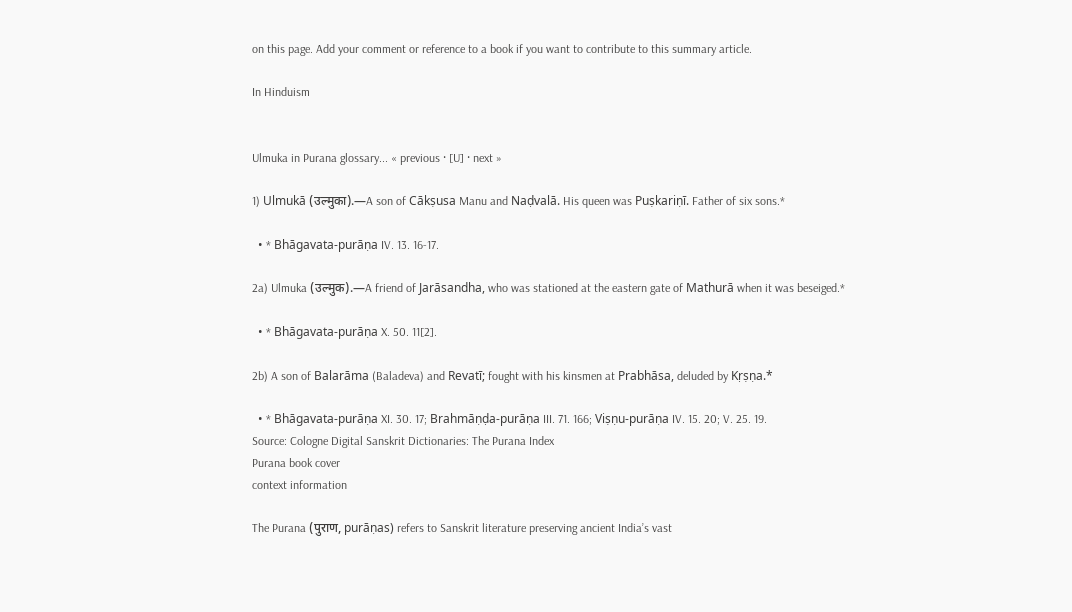on this page. Add your comment or reference to a book if you want to contribute to this summary article.

In Hinduism


Ulmuka in Purana glossary... « previous · [U] · next »

1) Ulmukā (उल्मुका).—A son of Cākṣusa Manu and Naḍvalā. His queen was Puṣkariṇī. Father of six sons.*

  • * Bhāgavata-purāṇa IV. 13. 16-17.

2a) Ulmuka (उल्मुक).—A friend of Jarāsandha, who was stationed at the eastern gate of Mathurā when it was beseiged.*

  • * Bhāgavata-purāṇa X. 50. 11[2].

2b) A son of Balarāma (Baladeva) and Revatī; fought with his kinsmen at Prabhāsa, deluded by Kṛṣṇa.*

  • * Bhāgavata-purāṇa XI. 30. 17; Brahmāṇḍa-purāṇa III. 71. 166; Viṣṇu-purāṇa IV. 15. 20; V. 25. 19.
Source: Cologne Digital Sanskrit Dictionaries: The Purana Index
Purana book cover
context information

The Purana (पुराण, purāṇas) refers to Sanskrit literature preserving ancient India’s vast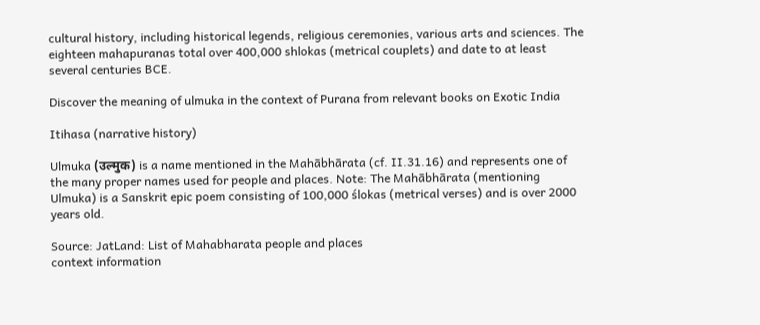cultural history, including historical legends, religious ceremonies, various arts and sciences. The eighteen mahapuranas total over 400,000 shlokas (metrical couplets) and date to at least several centuries BCE.

Discover the meaning of ulmuka in the context of Purana from relevant books on Exotic India

Itihasa (narrative history)

Ulmuka (उल्मुक) is a name mentioned in the Mahābhārata (cf. II.31.16) and represents one of the many proper names used for people and places. Note: The Mahābhārata (mentioning Ulmuka) is a Sanskrit epic poem consisting of 100,000 ślokas (metrical verses) and is over 2000 years old.

Source: JatLand: List of Mahabharata people and places
context information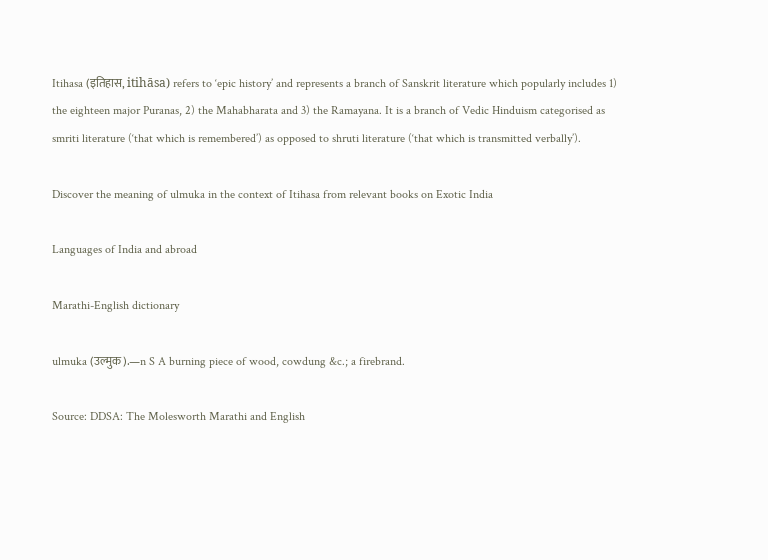Itihasa (इतिहास, itihāsa) refers to ‘epic history’ and represents a branch of Sanskrit literature which popularly includes 1) the eighteen major Puranas, 2) the Mahabharata and 3) the Ramayana. It is a branch of Vedic Hinduism categorised as smriti literature (‘that which is remembered’) as opposed to shruti literature (‘that which is transmitted verbally’).

Discover the meaning of ulmuka in the context of Itihasa from relevant books on Exotic India

Languages of India and abroad

Marathi-English dictionary

ulmuka (उल्मुक).—n S A burning piece of wood, cowdung &c.; a firebrand.

Source: DDSA: The Molesworth Marathi and English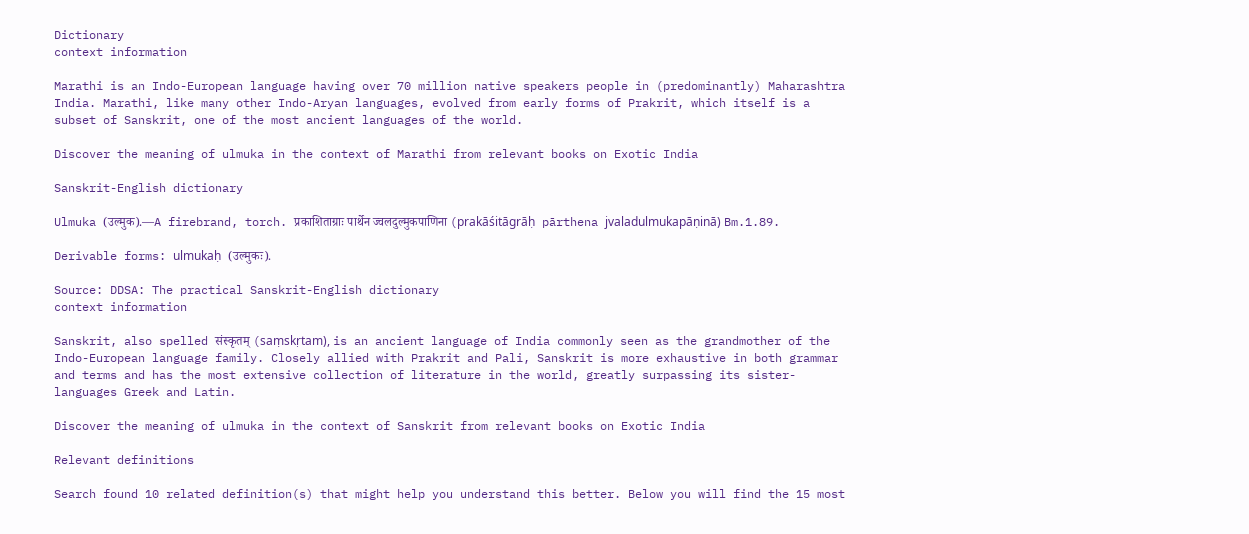Dictionary
context information

Marathi is an Indo-European language having over 70 million native speakers people in (predominantly) Maharashtra India. Marathi, like many other Indo-Aryan languages, evolved from early forms of Prakrit, which itself is a subset of Sanskrit, one of the most ancient languages of the world.

Discover the meaning of ulmuka in the context of Marathi from relevant books on Exotic India

Sanskrit-English dictionary

Ulmuka (उल्मुक).—A firebrand, torch. प्रकाशिताग्राः पार्थेन ज्वलदुल्मुकपाणिना (prakāśitāgrāḥ pārthena jvaladulmukapāṇinā) Bm.1.89.

Derivable forms: ulmukaḥ (उल्मुकः).

Source: DDSA: The practical Sanskrit-English dictionary
context information

Sanskrit, also spelled संस्कृतम् (saṃskṛtam), is an ancient language of India commonly seen as the grandmother of the Indo-European language family. Closely allied with Prakrit and Pali, Sanskrit is more exhaustive in both grammar and terms and has the most extensive collection of literature in the world, greatly surpassing its sister-languages Greek and Latin.

Discover the meaning of ulmuka in the context of Sanskrit from relevant books on Exotic India

Relevant definitions

Search found 10 related definition(s) that might help you understand this better. Below you will find the 15 most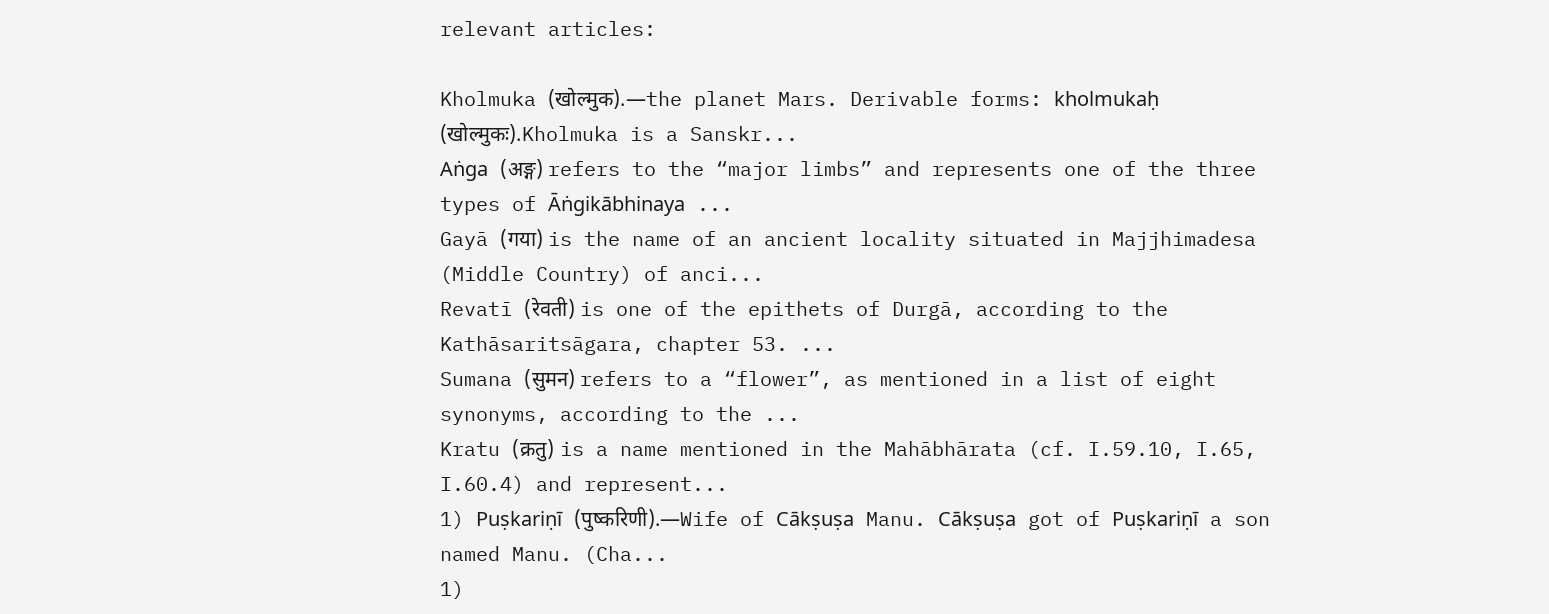relevant articles:

Kholmuka (खोल्मुक).—the planet Mars. Derivable forms: kholmukaḥ (खोल्मुकः).Kholmuka is a Sanskr...
Aṅga (अङ्ग) refers to the “major limbs” and represents one of the three types of Āṅgikābhinaya ...
Gayā (गया) is the name of an ancient locality situated in Majjhimadesa (Middle Country) of anci...
Revatī (रेवती) is one of the epithets of Durgā, according to the Kathāsaritsāgara, chapter 53. ...
Sumana (सुमन) refers to a “flower”, as mentioned in a list of eight synonyms, according to the ...
Kratu (क्रतु) is a name mentioned in the Mahābhārata (cf. I.59.10, I.65, I.60.4) and represent...
1) Puṣkariṇī (पुष्करिणी).—Wife of Cākṣuṣa Manu. Cākṣuṣa got of Puṣkariṇī a son named Manu. (Cha...
1)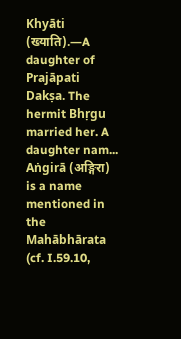Khyāti (ख्याति).—A daughter of Prajāpati Dakṣa. The hermit Bhṛgu married her. A daughter nam...
Aṅgirā (अङ्गिरा) is a name mentioned in the Mahābhārata (cf. I.59.10,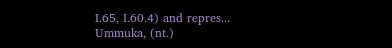I.65, I.60.4) and repres...
Ummuka, (nt.)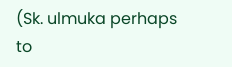(Sk. ulmuka perhaps to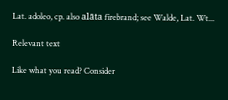Lat. adoleo, cp. also alāta firebrand; see Walde, Lat. Wt...

Relevant text

Like what you read? Consider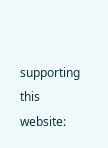supporting this website: